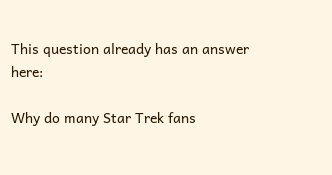This question already has an answer here:

Why do many Star Trek fans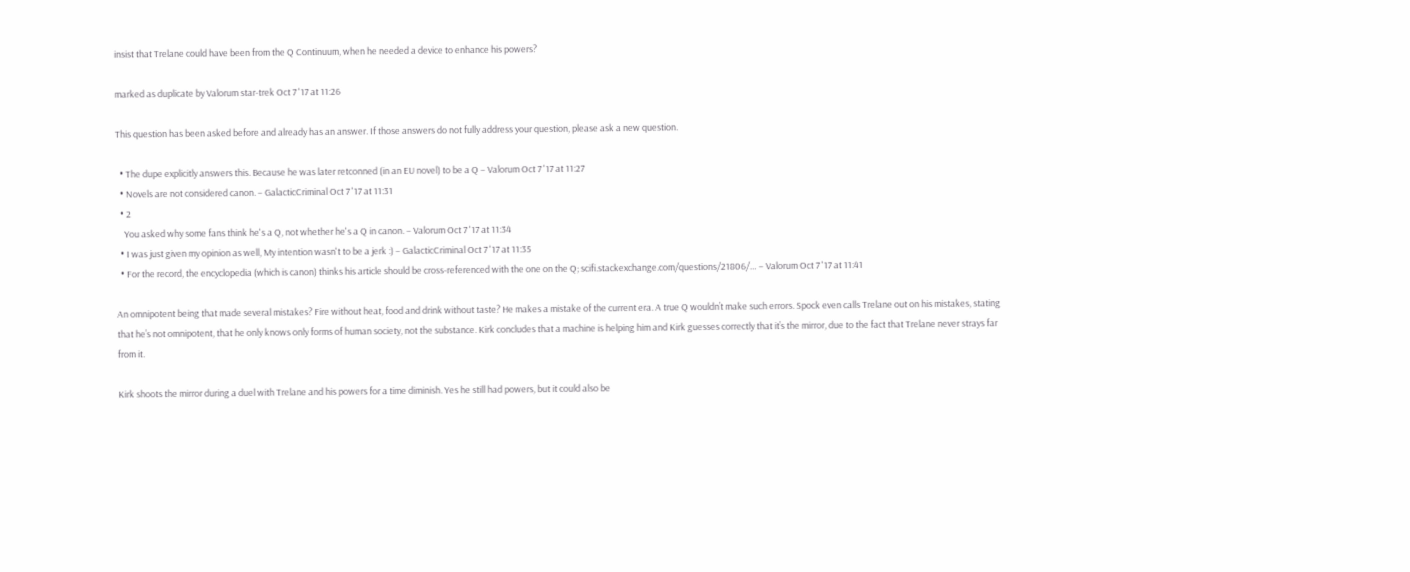insist that Trelane could have been from the Q Continuum, when he needed a device to enhance his powers?

marked as duplicate by Valorum star-trek Oct 7 '17 at 11:26

This question has been asked before and already has an answer. If those answers do not fully address your question, please ask a new question.

  • The dupe explicitly answers this. Because he was later retconned (in an EU novel) to be a Q – Valorum Oct 7 '17 at 11:27
  • Novels are not considered canon. – GalacticCriminal Oct 7 '17 at 11:31
  • 2
    You asked why some fans think he's a Q, not whether he's a Q in canon. – Valorum Oct 7 '17 at 11:34
  • I was just given my opinion as well, My intention wasn't to be a jerk :) – GalacticCriminal Oct 7 '17 at 11:35
  • For the record, the encyclopedia (which is canon) thinks his article should be cross-referenced with the one on the Q; scifi.stackexchange.com/questions/21806/… – Valorum Oct 7 '17 at 11:41

An omnipotent being that made several mistakes? Fire without heat, food and drink without taste? He makes a mistake of the current era. A true Q wouldn’t make such errors. Spock even calls Trelane out on his mistakes, stating that he’s not omnipotent, that he only knows only forms of human society, not the substance. Kirk concludes that a machine is helping him and Kirk guesses correctly that it’s the mirror, due to the fact that Trelane never strays far from it.

Kirk shoots the mirror during a duel with Trelane and his powers for a time diminish. Yes he still had powers, but it could also be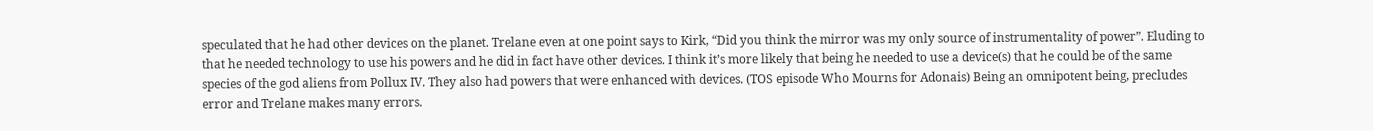speculated that he had other devices on the planet. Trelane even at one point says to Kirk, “Did you think the mirror was my only source of instrumentality of power”. Eluding to that he needed technology to use his powers and he did in fact have other devices. I think it’s more likely that being he needed to use a device(s) that he could be of the same species of the god aliens from Pollux IV. They also had powers that were enhanced with devices. (TOS episode Who Mourns for Adonais) Being an omnipotent being, precludes error and Trelane makes many errors.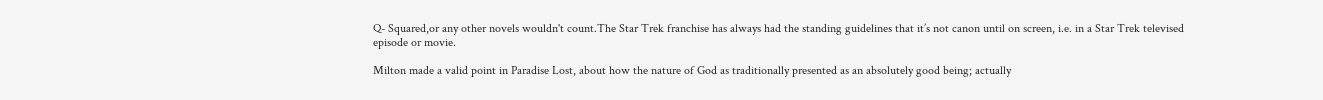Q- Squared,or any other novels wouldn't count.The Star Trek franchise has always had the standing guidelines that it’s not canon until on screen, i.e. in a Star Trek televised episode or movie.

Milton made a valid point in Paradise Lost, about how the nature of God as traditionally presented as an absolutely good being; actually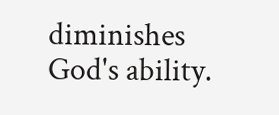diminishes God's ability.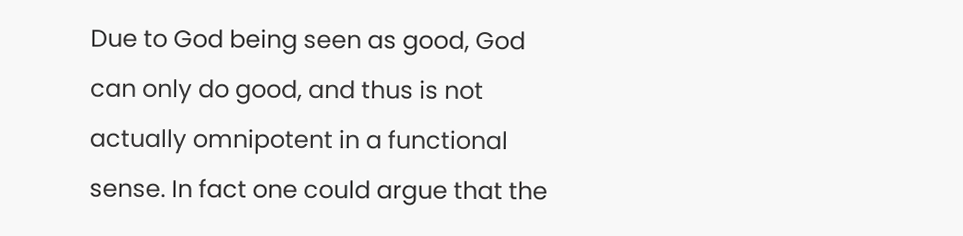Due to God being seen as good, God can only do good, and thus is not actually omnipotent in a functional sense. In fact one could argue that the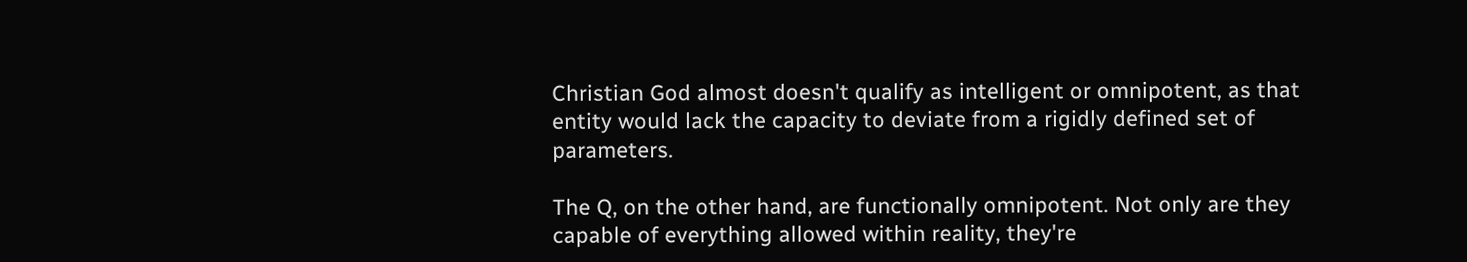Christian God almost doesn't qualify as intelligent or omnipotent, as that entity would lack the capacity to deviate from a rigidly defined set of parameters.

The Q, on the other hand, are functionally omnipotent. Not only are they capable of everything allowed within reality, they're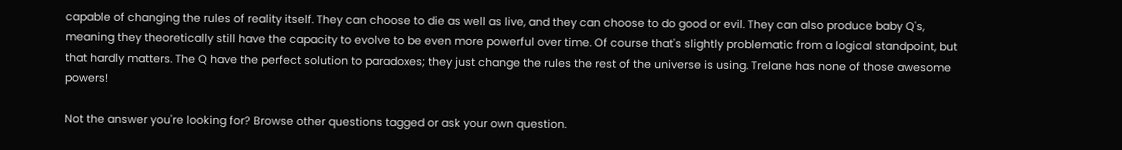capable of changing the rules of reality itself. They can choose to die as well as live, and they can choose to do good or evil. They can also produce baby Q's, meaning they theoretically still have the capacity to evolve to be even more powerful over time. Of course that's slightly problematic from a logical standpoint, but that hardly matters. The Q have the perfect solution to paradoxes; they just change the rules the rest of the universe is using. Trelane has none of those awesome powers!

Not the answer you're looking for? Browse other questions tagged or ask your own question.